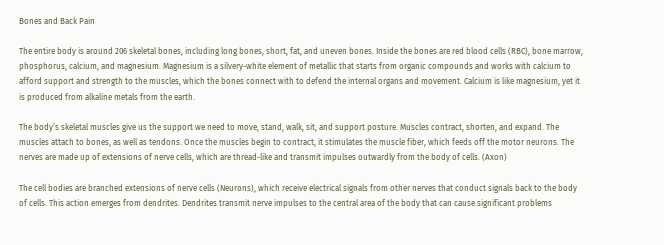Bones and Back Pain

The entire body is around 206 skeletal bones, including long bones, short, fat, and uneven bones. Inside the bones are red blood cells (RBC), bone marrow, phosphorus, calcium, and magnesium. Magnesium is a silvery-white element of metallic that starts from organic compounds and works with calcium to afford support and strength to the muscles, which the bones connect with to defend the internal organs and movement. Calcium is like magnesium, yet it is produced from alkaline metals from the earth.

The body’s skeletal muscles give us the support we need to move, stand, walk, sit, and support posture. Muscles contract, shorten, and expand. The muscles attach to bones, as well as tendons. Once the muscles begin to contract, it stimulates the muscle fiber, which feeds off the motor neurons. The nerves are made up of extensions of nerve cells, which are thread-like and transmit impulses outwardly from the body of cells. (Axon)

The cell bodies are branched extensions of nerve cells (Neurons), which receive electrical signals from other nerves that conduct signals back to the body of cells. This action emerges from dendrites. Dendrites transmit nerve impulses to the central area of the body that can cause significant problems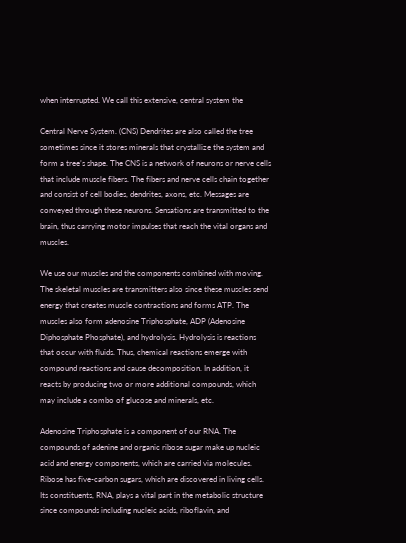when interrupted. We call this extensive, central system the

Central Nerve System. (CNS) Dendrites are also called the tree sometimes since it stores minerals that crystallize the system and form a tree’s shape. The CNS is a network of neurons or nerve cells that include muscle fibers. The fibers and nerve cells chain together and consist of cell bodies, dendrites, axons, etc. Messages are conveyed through these neurons. Sensations are transmitted to the brain, thus carrying motor impulses that reach the vital organs and muscles.

We use our muscles and the components combined with moving. The skeletal muscles are transmitters also since these muscles send energy that creates muscle contractions and forms ATP. The muscles also form adenosine Triphosphate, ADP (Adenosine Diphosphate Phosphate), and hydrolysis. Hydrolysis is reactions that occur with fluids. Thus, chemical reactions emerge with compound reactions and cause decomposition. In addition, it reacts by producing two or more additional compounds, which may include a combo of glucose and minerals, etc.

Adenosine Triphosphate is a component of our RNA. The compounds of adenine and organic ribose sugar make up nucleic acid and energy components, which are carried via molecules. Ribose has five-carbon sugars, which are discovered in living cells. Its constituents, RNA, plays a vital part in the metabolic structure since compounds including nucleic acids, riboflavin, and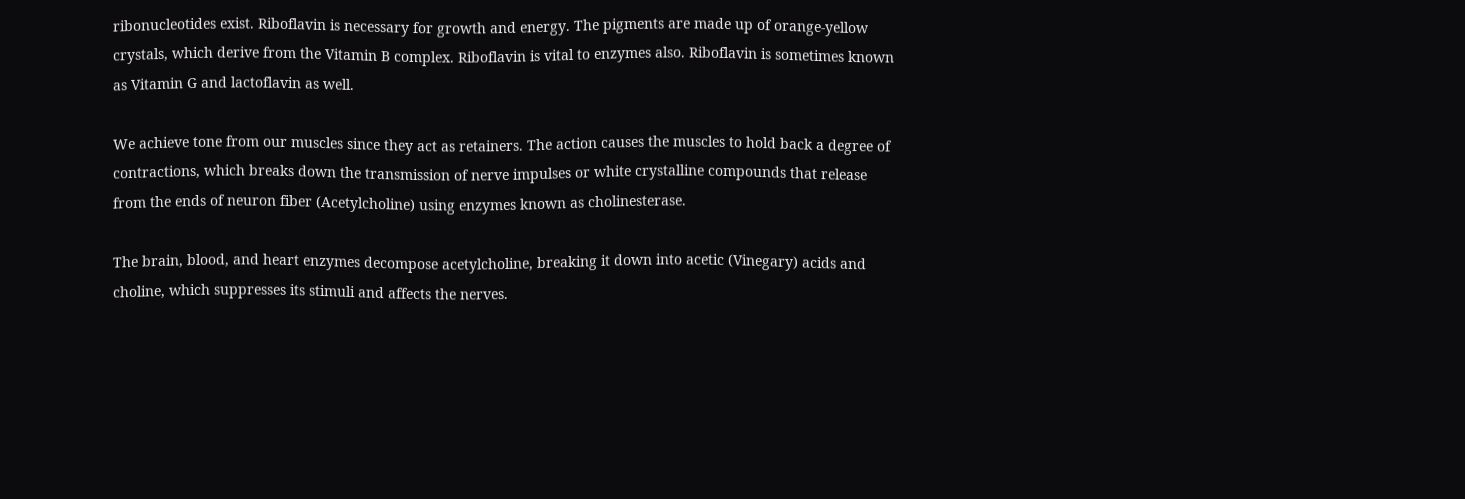ribonucleotides exist. Riboflavin is necessary for growth and energy. The pigments are made up of orange-yellow crystals, which derive from the Vitamin B complex. Riboflavin is vital to enzymes also. Riboflavin is sometimes known as Vitamin G and lactoflavin as well.

We achieve tone from our muscles since they act as retainers. The action causes the muscles to hold back a degree of contractions, which breaks down the transmission of nerve impulses or white crystalline compounds that release from the ends of neuron fiber (Acetylcholine) using enzymes known as cholinesterase.

The brain, blood, and heart enzymes decompose acetylcholine, breaking it down into acetic (Vinegary) acids and choline, which suppresses its stimuli and affects the nerves.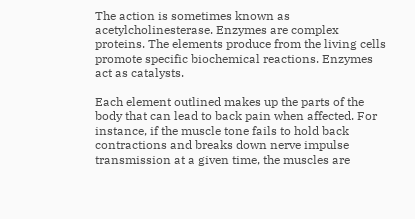The action is sometimes known as acetylcholinesterase. Enzymes are complex proteins. The elements produce from the living cells promote specific biochemical reactions. Enzymes act as catalysts.

Each element outlined makes up the parts of the body that can lead to back pain when affected. For instance, if the muscle tone fails to hold back contractions and breaks down nerve impulse transmission at a given time, the muscles are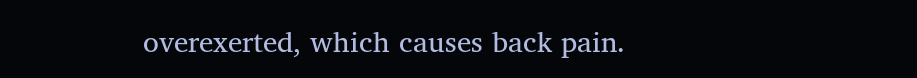overexerted, which causes back pain.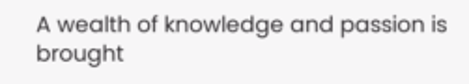A wealth of knowledge and passion is brought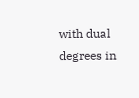with dual degrees in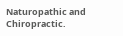Naturopathic and Chiropractic.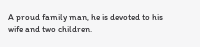A proud family man, he is devoted to his wife and two children.